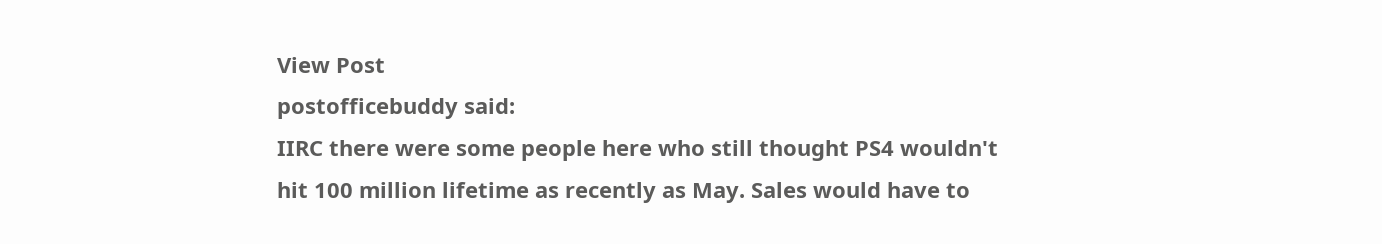View Post
postofficebuddy said:
IIRC there were some people here who still thought PS4 wouldn't hit 100 million lifetime as recently as May. Sales would have to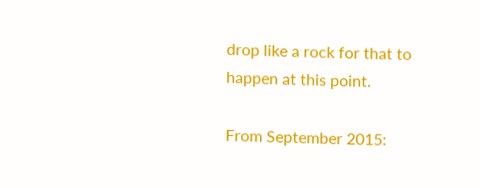drop like a rock for that to happen at this point.

From September 2015: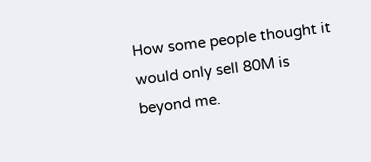How some people thought it would only sell 80M is beyond me.